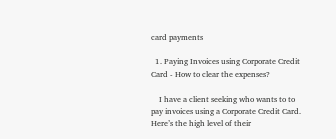card payments

  1. Paying Invoices using Corporate Credit Card - How to clear the expenses?

    I have a client seeking who wants to to pay invoices using a Corporate Credit Card. Here’s the high level of their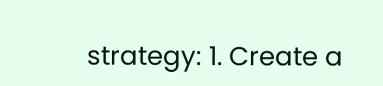strategy: 1. Create a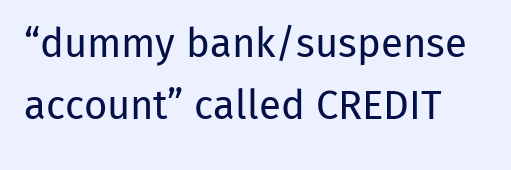“dummy bank/suspense account” called CREDIT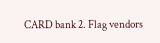CARD bank 2. Flag vendors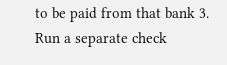to be paid from that bank 3. Run a separate check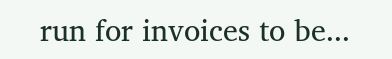run for invoices to be...